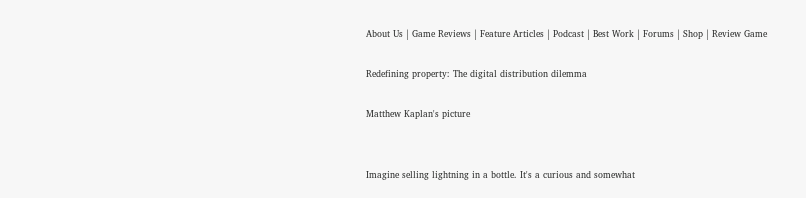About Us | Game Reviews | Feature Articles | Podcast | Best Work | Forums | Shop | Review Game

Redefining property: The digital distribution dilemma

Matthew Kaplan's picture


Imagine selling lightning in a bottle. It's a curious and somewhat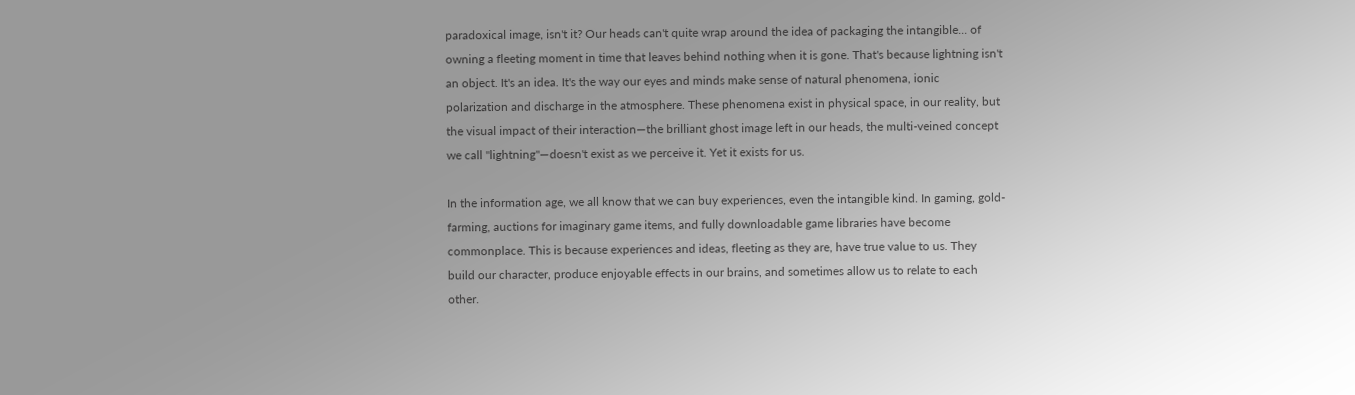paradoxical image, isn't it? Our heads can't quite wrap around the idea of packaging the intangible... of owning a fleeting moment in time that leaves behind nothing when it is gone. That's because lightning isn't an object. It's an idea. It's the way our eyes and minds make sense of natural phenomena, ionic polarization and discharge in the atmosphere. These phenomena exist in physical space, in our reality, but the visual impact of their interaction—the brilliant ghost image left in our heads, the multi-veined concept we call "lightning"—doesn't exist as we perceive it. Yet it exists for us.

In the information age, we all know that we can buy experiences, even the intangible kind. In gaming, gold-farming, auctions for imaginary game items, and fully downloadable game libraries have become commonplace. This is because experiences and ideas, fleeting as they are, have true value to us. They build our character, produce enjoyable effects in our brains, and sometimes allow us to relate to each other.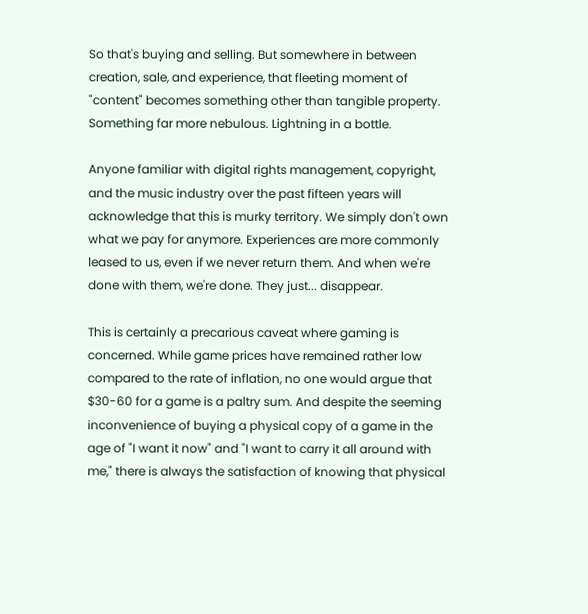So that's buying and selling. But somewhere in between creation, sale, and experience, that fleeting moment of "content" becomes something other than tangible property. Something far more nebulous. Lightning in a bottle.

Anyone familiar with digital rights management, copyright, and the music industry over the past fifteen years will acknowledge that this is murky territory. We simply don't own what we pay for anymore. Experiences are more commonly leased to us, even if we never return them. And when we're done with them, we're done. They just... disappear.

This is certainly a precarious caveat where gaming is concerned. While game prices have remained rather low compared to the rate of inflation, no one would argue that $30-60 for a game is a paltry sum. And despite the seeming inconvenience of buying a physical copy of a game in the age of "I want it now" and "I want to carry it all around with me," there is always the satisfaction of knowing that physical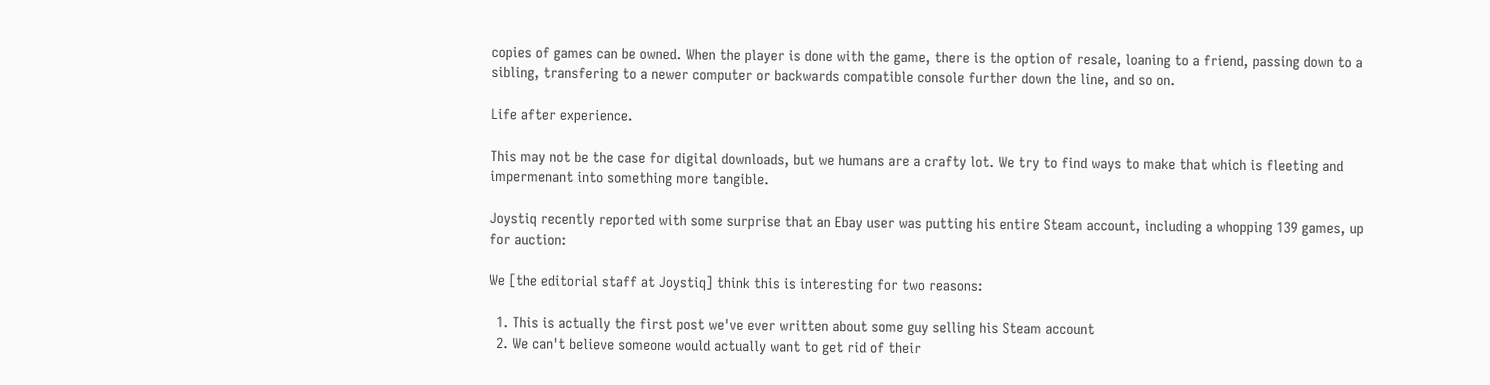copies of games can be owned. When the player is done with the game, there is the option of resale, loaning to a friend, passing down to a sibling, transfering to a newer computer or backwards compatible console further down the line, and so on.

Life after experience.

This may not be the case for digital downloads, but we humans are a crafty lot. We try to find ways to make that which is fleeting and impermenant into something more tangible.

Joystiq recently reported with some surprise that an Ebay user was putting his entire Steam account, including a whopping 139 games, up for auction:

We [the editorial staff at Joystiq] think this is interesting for two reasons:

  1. This is actually the first post we've ever written about some guy selling his Steam account
  2. We can't believe someone would actually want to get rid of their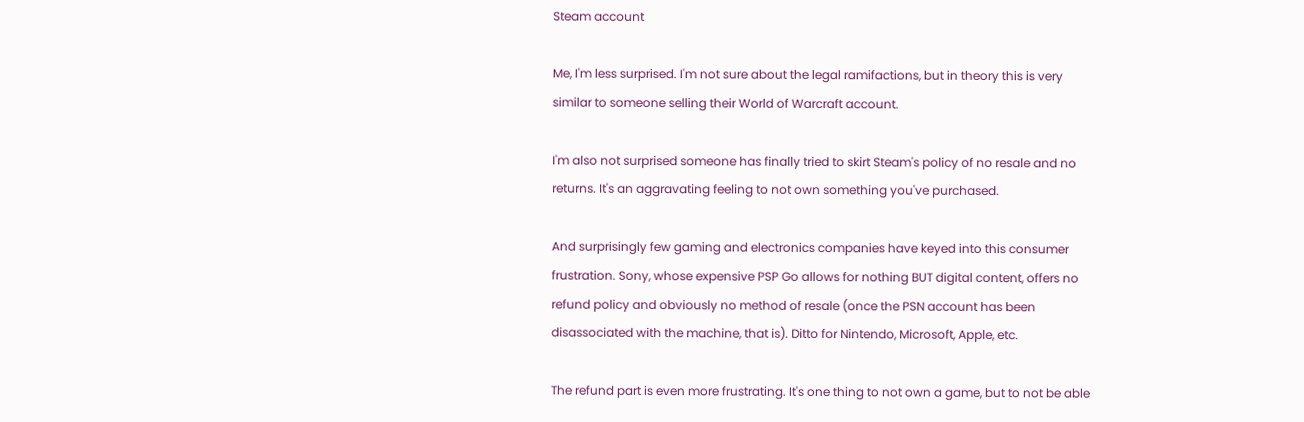Steam account

Me, I'm less surprised. I'm not sure about the legal ramifactions, but in theory this is very similar to someone selling their World of Warcraft account.

I'm also not surprised someone has finally tried to skirt Steam's policy of no resale and no returns. It's an aggravating feeling to not own something you've purchased.

And surprisingly few gaming and electronics companies have keyed into this consumer frustration. Sony, whose expensive PSP Go allows for nothing BUT digital content, offers no refund policy and obviously no method of resale (once the PSN account has been disassociated with the machine, that is). Ditto for Nintendo, Microsoft, Apple, etc.

The refund part is even more frustrating. It's one thing to not own a game, but to not be able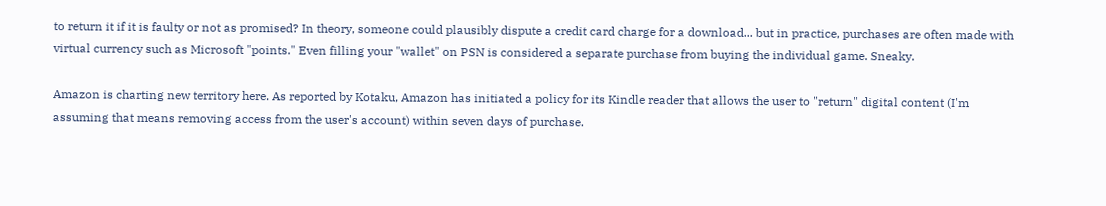to return it if it is faulty or not as promised? In theory, someone could plausibly dispute a credit card charge for a download... but in practice, purchases are often made with virtual currency such as Microsoft "points." Even filling your "wallet" on PSN is considered a separate purchase from buying the individual game. Sneaky.

Amazon is charting new territory here. As reported by Kotaku, Amazon has initiated a policy for its Kindle reader that allows the user to "return" digital content (I'm assuming that means removing access from the user's account) within seven days of purchase.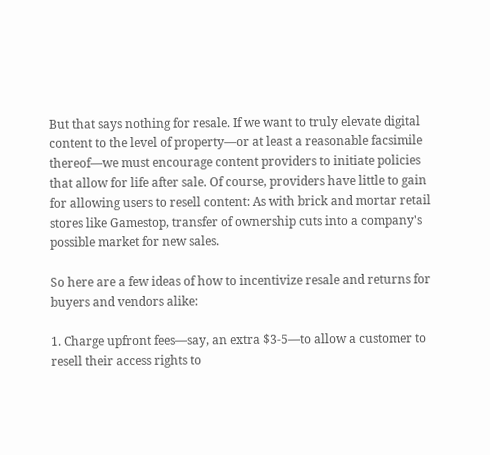But that says nothing for resale. If we want to truly elevate digital content to the level of property—or at least a reasonable facsimile thereof—we must encourage content providers to initiate policies that allow for life after sale. Of course, providers have little to gain for allowing users to resell content: As with brick and mortar retail stores like Gamestop, transfer of ownership cuts into a company's possible market for new sales.

So here are a few ideas of how to incentivize resale and returns for buyers and vendors alike:

1. Charge upfront fees—say, an extra $3-5—to allow a customer to resell their access rights to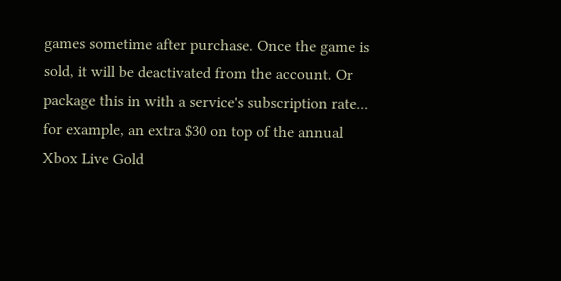games sometime after purchase. Once the game is sold, it will be deactivated from the account. Or package this in with a service's subscription rate... for example, an extra $30 on top of the annual Xbox Live Gold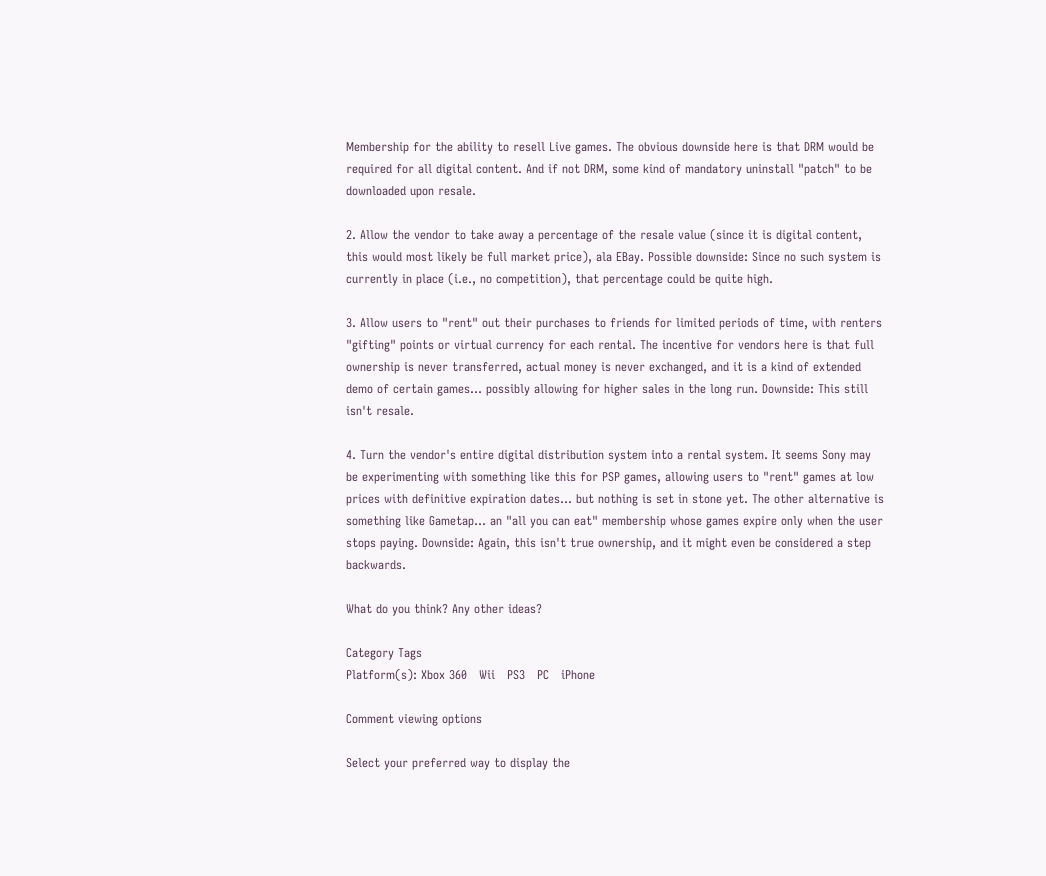Membership for the ability to resell Live games. The obvious downside here is that DRM would be required for all digital content. And if not DRM, some kind of mandatory uninstall "patch" to be downloaded upon resale.

2. Allow the vendor to take away a percentage of the resale value (since it is digital content, this would most likely be full market price), ala EBay. Possible downside: Since no such system is currently in place (i.e., no competition), that percentage could be quite high.

3. Allow users to "rent" out their purchases to friends for limited periods of time, with renters "gifting" points or virtual currency for each rental. The incentive for vendors here is that full ownership is never transferred, actual money is never exchanged, and it is a kind of extended demo of certain games... possibly allowing for higher sales in the long run. Downside: This still isn't resale.

4. Turn the vendor's entire digital distribution system into a rental system. It seems Sony may be experimenting with something like this for PSP games, allowing users to "rent" games at low prices with definitive expiration dates... but nothing is set in stone yet. The other alternative is something like Gametap... an "all you can eat" membership whose games expire only when the user stops paying. Downside: Again, this isn't true ownership, and it might even be considered a step backwards.

What do you think? Any other ideas?

Category Tags
Platform(s): Xbox 360   Wii   PS3   PC   iPhone

Comment viewing options

Select your preferred way to display the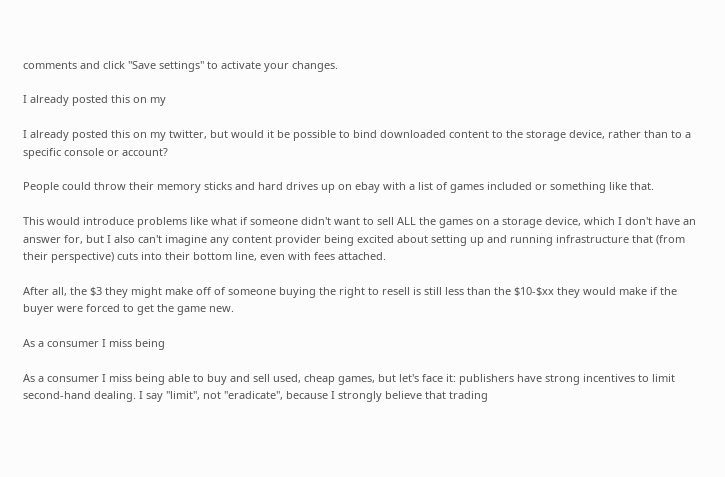comments and click "Save settings" to activate your changes.

I already posted this on my

I already posted this on my twitter, but would it be possible to bind downloaded content to the storage device, rather than to a specific console or account?

People could throw their memory sticks and hard drives up on ebay with a list of games included or something like that.

This would introduce problems like what if someone didn't want to sell ALL the games on a storage device, which I don't have an answer for, but I also can't imagine any content provider being excited about setting up and running infrastructure that (from their perspective) cuts into their bottom line, even with fees attached.

After all, the $3 they might make off of someone buying the right to resell is still less than the $10-$xx they would make if the buyer were forced to get the game new.

As a consumer I miss being

As a consumer I miss being able to buy and sell used, cheap games, but let's face it: publishers have strong incentives to limit second-hand dealing. I say "limit", not "eradicate", because I strongly believe that trading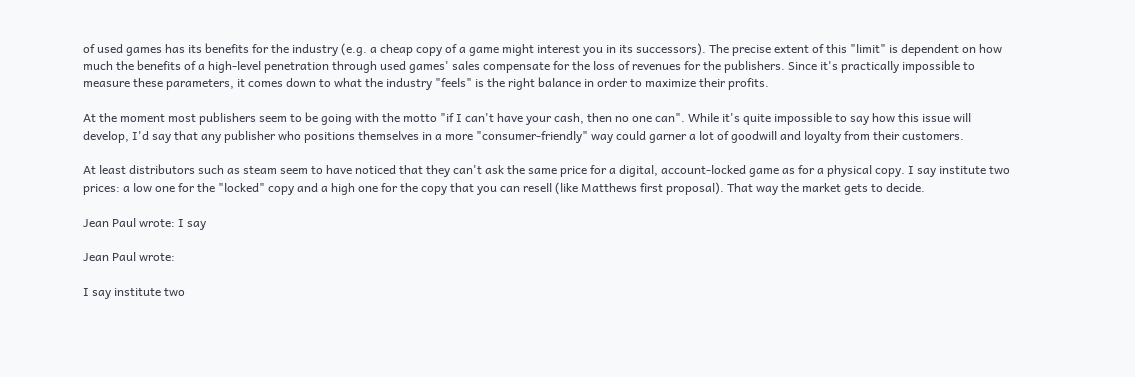of used games has its benefits for the industry (e.g. a cheap copy of a game might interest you in its successors). The precise extent of this "limit" is dependent on how much the benefits of a high-level penetration through used games' sales compensate for the loss of revenues for the publishers. Since it's practically impossible to measure these parameters, it comes down to what the industry "feels" is the right balance in order to maximize their profits.

At the moment most publishers seem to be going with the motto "if I can't have your cash, then no one can". While it's quite impossible to say how this issue will develop, I'd say that any publisher who positions themselves in a more "consumer-friendly" way could garner a lot of goodwill and loyalty from their customers.

At least distributors such as steam seem to have noticed that they can't ask the same price for a digital, account-locked game as for a physical copy. I say institute two prices: a low one for the "locked" copy and a high one for the copy that you can resell (like Matthews first proposal). That way the market gets to decide.

Jean Paul wrote: I say

Jean Paul wrote:

I say institute two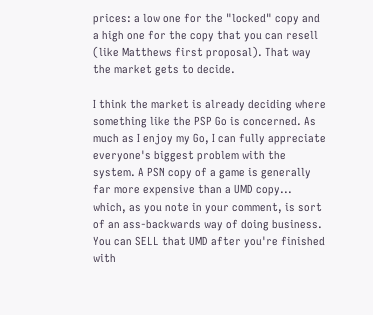prices: a low one for the "locked" copy and a high one for the copy that you can resell (like Matthews first proposal). That way the market gets to decide.

I think the market is already deciding where something like the PSP Go is concerned. As much as I enjoy my Go, I can fully appreciate everyone's biggest problem with the system. A PSN copy of a game is generally far more expensive than a UMD copy... which, as you note in your comment, is sort of an ass-backwards way of doing business. You can SELL that UMD after you're finished with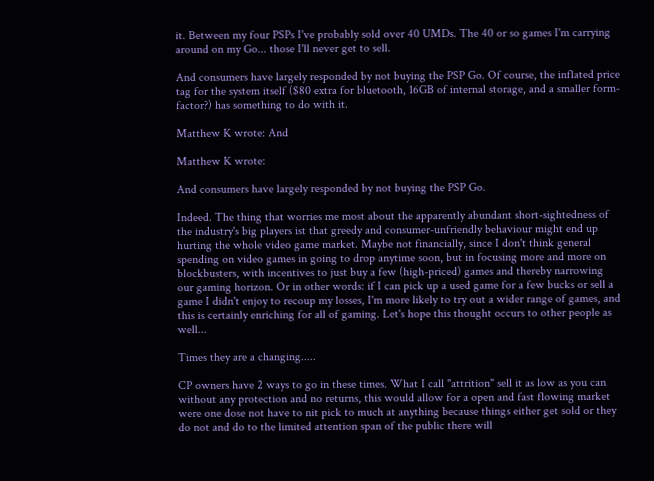it. Between my four PSPs I've probably sold over 40 UMDs. The 40 or so games I'm carrying around on my Go... those I'll never get to sell.

And consumers have largely responded by not buying the PSP Go. Of course, the inflated price tag for the system itself ($80 extra for bluetooth, 16GB of internal storage, and a smaller form-factor?) has something to do with it.

Matthew K wrote: And

Matthew K wrote:

And consumers have largely responded by not buying the PSP Go.

Indeed. The thing that worries me most about the apparently abundant short-sightedness of the industry's big players ist that greedy and consumer-unfriendly behaviour might end up hurting the whole video game market. Maybe not financially, since I don't think general spending on video games in going to drop anytime soon, but in focusing more and more on blockbusters, with incentives to just buy a few (high-priced) games and thereby narrowing our gaming horizon. Or in other words: if I can pick up a used game for a few bucks or sell a game I didn't enjoy to recoup my losses, I'm more likely to try out a wider range of games, and this is certainly enriching for all of gaming. Let's hope this thought occurs to other people as well...

Times they are a changing.....

CP owners have 2 ways to go in these times. What I call "attrition" sell it as low as you can without any protection and no returns, this would allow for a open and fast flowing market were one dose not have to nit pick to much at anything because things either get sold or they do not and do to the limited attention span of the public there will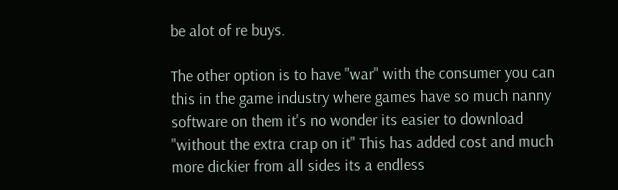be alot of re buys.

The other option is to have "war" with the consumer you can this in the game industry where games have so much nanny software on them it's no wonder its easier to download "without the extra crap on it" This has added cost and much more dickier from all sides its a endless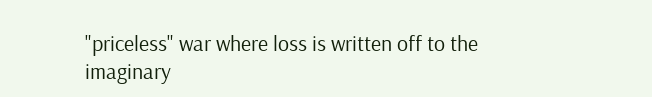"priceless" war where loss is written off to the imaginary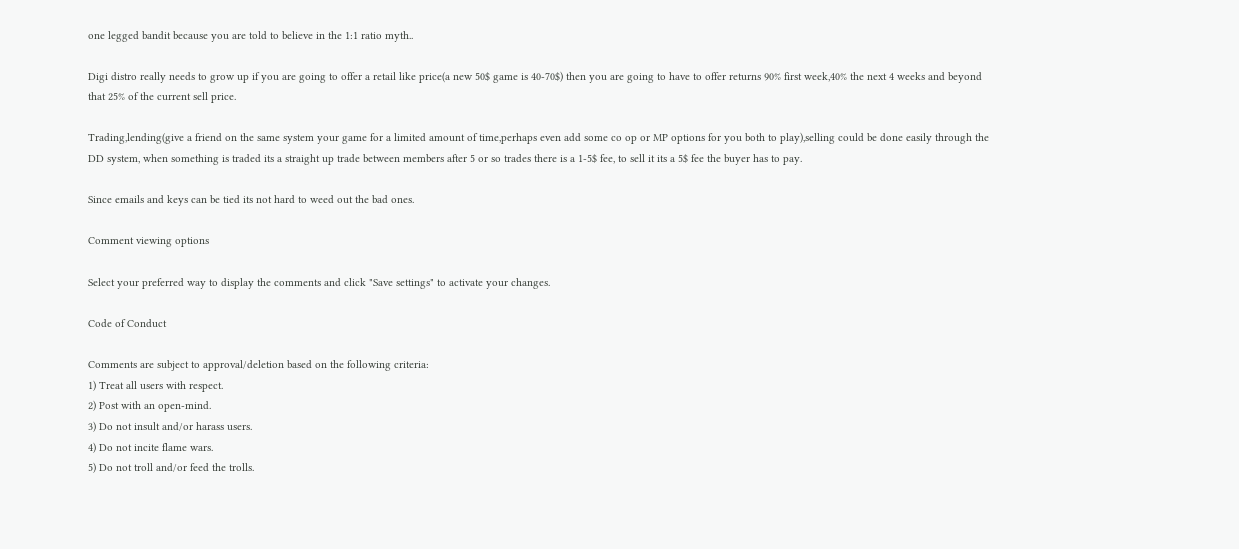one legged bandit because you are told to believe in the 1:1 ratio myth..

Digi distro really needs to grow up if you are going to offer a retail like price(a new 50$ game is 40-70$) then you are going to have to offer returns 90% first week,40% the next 4 weeks and beyond that 25% of the current sell price.

Trading,lending(give a friend on the same system your game for a limited amount of time,perhaps even add some co op or MP options for you both to play),selling could be done easily through the DD system, when something is traded its a straight up trade between members after 5 or so trades there is a 1-5$ fee, to sell it its a 5$ fee the buyer has to pay.

Since emails and keys can be tied its not hard to weed out the bad ones.

Comment viewing options

Select your preferred way to display the comments and click "Save settings" to activate your changes.

Code of Conduct

Comments are subject to approval/deletion based on the following criteria:
1) Treat all users with respect.
2) Post with an open-mind.
3) Do not insult and/or harass users.
4) Do not incite flame wars.
5) Do not troll and/or feed the trolls.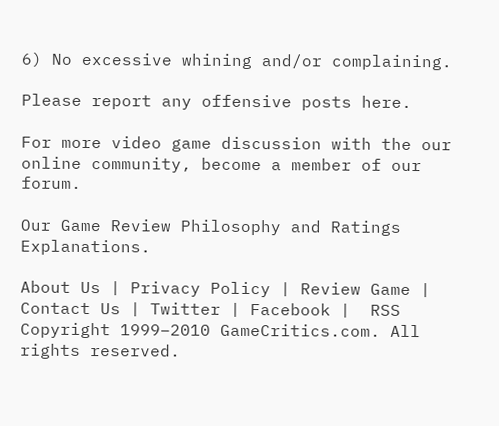6) No excessive whining and/or complaining.

Please report any offensive posts here.

For more video game discussion with the our online community, become a member of our forum.

Our Game Review Philosophy and Ratings Explanations.

About Us | Privacy Policy | Review Game | Contact Us | Twitter | Facebook |  RSS
Copyright 1999–2010 GameCritics.com. All rights reserved.